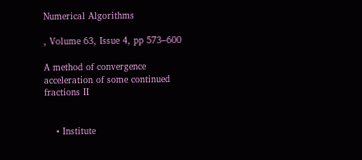Numerical Algorithms

, Volume 63, Issue 4, pp 573–600

A method of convergence acceleration of some continued fractions II


    • Institute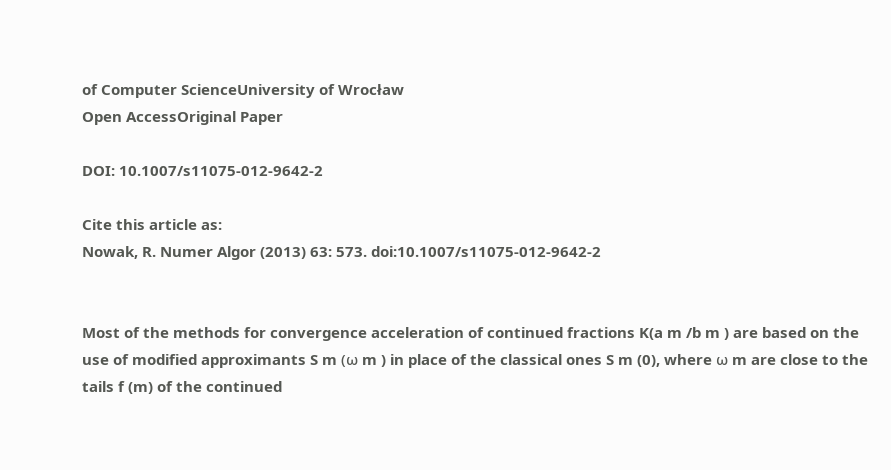of Computer ScienceUniversity of Wrocław
Open AccessOriginal Paper

DOI: 10.1007/s11075-012-9642-2

Cite this article as:
Nowak, R. Numer Algor (2013) 63: 573. doi:10.1007/s11075-012-9642-2


Most of the methods for convergence acceleration of continued fractions K(a m /b m ) are based on the use of modified approximants S m (ω m ) in place of the classical ones S m (0), where ω m are close to the tails f (m) of the continued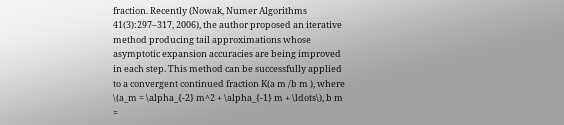fraction. Recently (Nowak, Numer Algorithms 41(3):297–317, 2006), the author proposed an iterative method producing tail approximations whose asymptotic expansion accuracies are being improved in each step. This method can be successfully applied to a convergent continued fraction K(a m /b m ), where \(a_m = \alpha_{-2} m^2 + \alpha_{-1} m + \ldots\), b m  =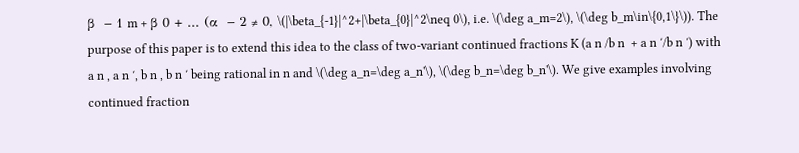β  − 1 m + β 0 + ... (α  − 2 ≠ 0, \(|\beta_{-1}|^2+|\beta_{0}|^2\neq 0\), i.e. \(\deg a_m=2\), \(\deg b_m\in\{0,1\}\)). The purpose of this paper is to extend this idea to the class of two-variant continued fractions K (a n /b n  + a n ′/b n ′) with a n , a n ′, b n , b n ′ being rational in n and \(\deg a_n=\deg a_n'\), \(\deg b_n=\deg b_n'\). We give examples involving continued fraction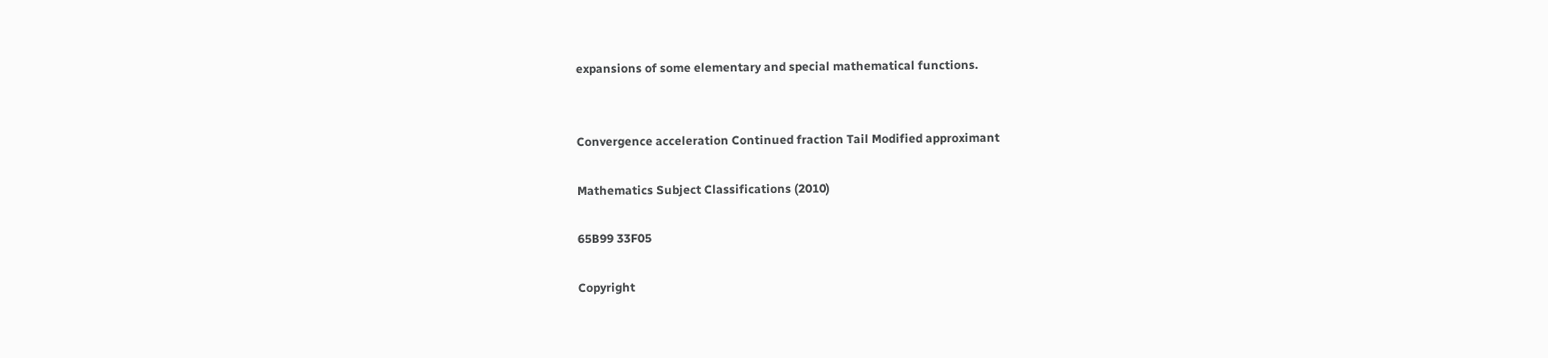expansions of some elementary and special mathematical functions.


Convergence acceleration Continued fraction Tail Modified approximant

Mathematics Subject Classifications (2010)

65B99 33F05

Copyright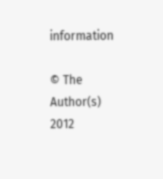information

© The Author(s) 2012